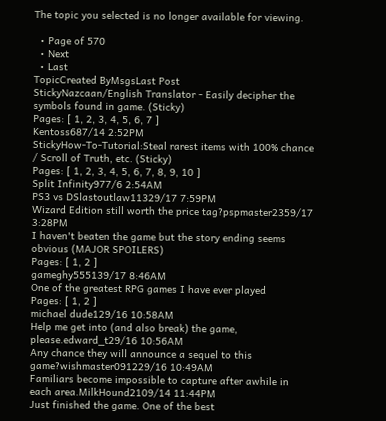The topic you selected is no longer available for viewing.

  • Page of 570
  • Next
  • Last
TopicCreated ByMsgsLast Post
StickyNazcaan/English Translator - Easily decipher the symbols found in game. (Sticky)
Pages: [ 1, 2, 3, 4, 5, 6, 7 ]
Kentoss687/14 2:52PM
StickyHow-To-Tutorial:Steal rarest items with 100% chance / Scroll of Truth, etc. (Sticky)
Pages: [ 1, 2, 3, 4, 5, 6, 7, 8, 9, 10 ]
Split Infinity977/6 2:54AM
PS3 vs DSlastoutlaw11329/17 7:59PM
Wizard Edition still worth the price tag?pspmaster2359/17 3:28PM
I haven't beaten the game but the story ending seems obvious (MAJOR SPOILERS)
Pages: [ 1, 2 ]
gameghy555139/17 8:46AM
One of the greatest RPG games I have ever played
Pages: [ 1, 2 ]
michael dude129/16 10:58AM
Help me get into (and also break) the game, please.edward_t29/16 10:56AM
Any chance they will announce a sequel to this game?wishmaster091229/16 10:49AM
Familiars become impossible to capture after awhile in each area.MilkHound2109/14 11:44PM
Just finished the game. One of the best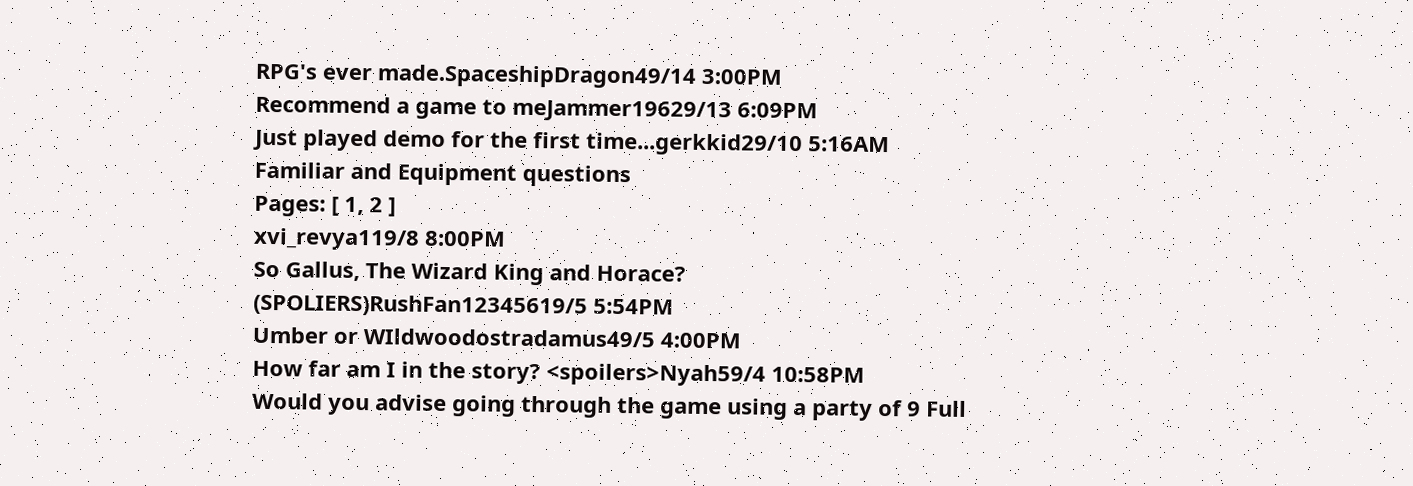RPG's ever made.SpaceshipDragon49/14 3:00PM
Recommend a game to meJammer19629/13 6:09PM
Just played demo for the first time...gerkkid29/10 5:16AM
Familiar and Equipment questions
Pages: [ 1, 2 ]
xvi_revya119/8 8:00PM
So Gallus, The Wizard King and Horace? (SPOLIERS)RushFan12345619/5 5:54PM
Umber or WIldwoodostradamus49/5 4:00PM
How far am I in the story? <spoilers>Nyah59/4 10:58PM
Would you advise going through the game using a party of 9 Full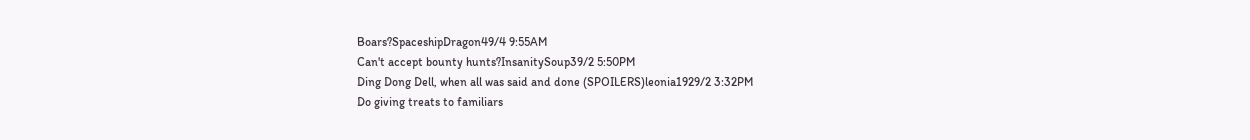Boars?SpaceshipDragon49/4 9:55AM
Can't accept bounty hunts?InsanitySoup39/2 5:50PM
Ding Dong Dell, when all was said and done (SPOILERS)leonia1929/2 3:32PM
Do giving treats to familiars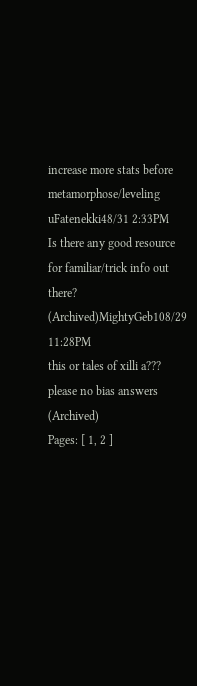increase more stats before metamorphose/leveling uFatenekki48/31 2:33PM
Is there any good resource for familiar/trick info out there? (Archived)MightyGeb108/29 11:28PM
this or tales of xilli a??? please no bias answers (Archived)
Pages: [ 1, 2 ]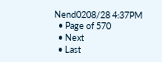Nend0208/28 4:37PM
  • Page of 570
  • Next
  • Last